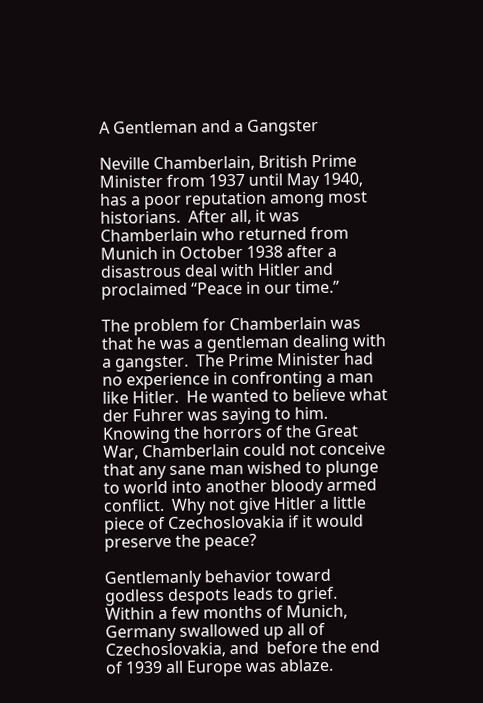A Gentleman and a Gangster

Neville Chamberlain, British Prime Minister from 1937 until May 1940, has a poor reputation among most historians.  After all, it was Chamberlain who returned from Munich in October 1938 after a disastrous deal with Hitler and proclaimed “Peace in our time.”

The problem for Chamberlain was that he was a gentleman dealing with a gangster.  The Prime Minister had no experience in confronting a man like Hitler.  He wanted to believe what der Fuhrer was saying to him.  Knowing the horrors of the Great War, Chamberlain could not conceive that any sane man wished to plunge to world into another bloody armed conflict.  Why not give Hitler a little piece of Czechoslovakia if it would preserve the peace?

Gentlemanly behavior toward godless despots leads to grief.  Within a few months of Munich, Germany swallowed up all of Czechoslovakia, and  before the end of 1939 all Europe was ablaze.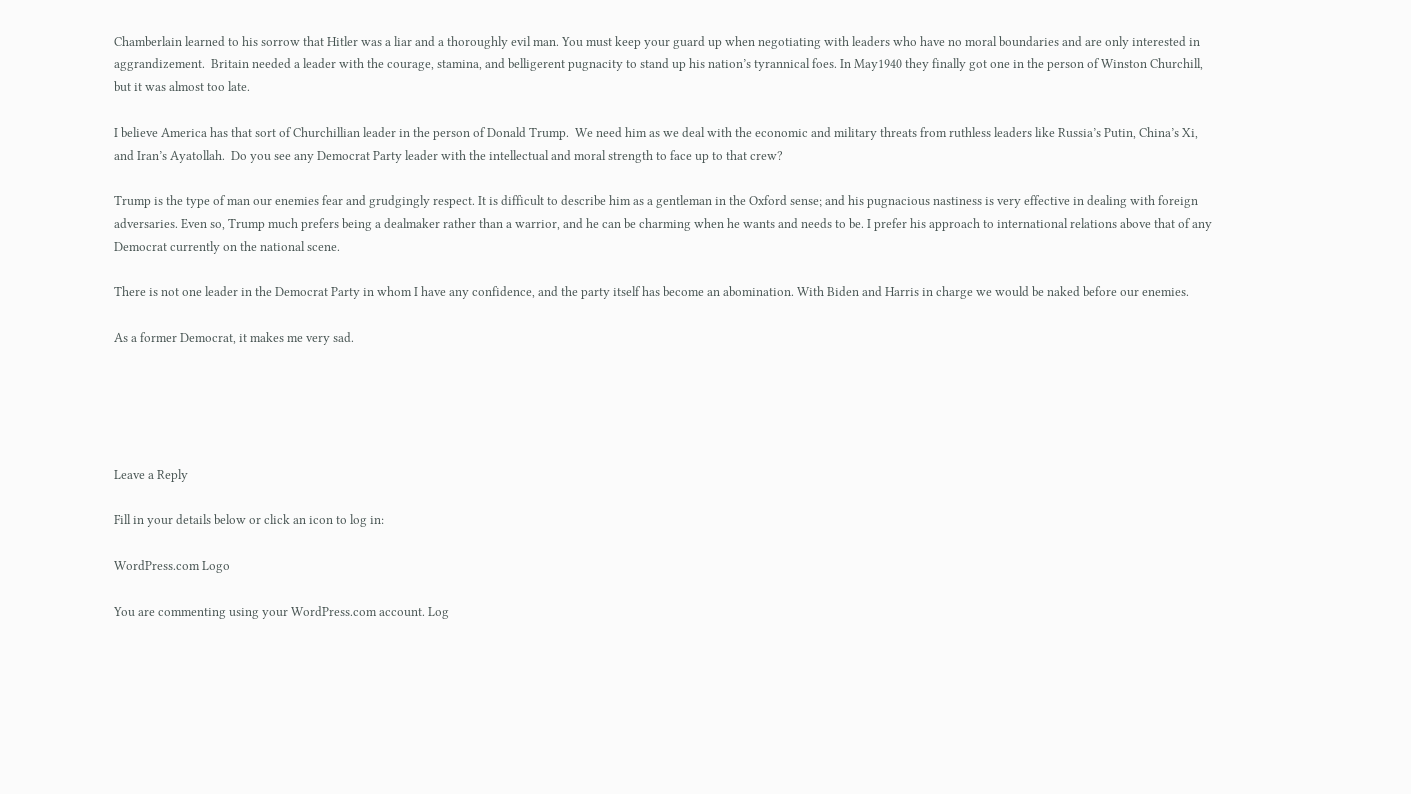Chamberlain learned to his sorrow that Hitler was a liar and a thoroughly evil man. You must keep your guard up when negotiating with leaders who have no moral boundaries and are only interested in aggrandizement.  Britain needed a leader with the courage, stamina, and belligerent pugnacity to stand up his nation’s tyrannical foes. In May1940 they finally got one in the person of Winston Churchill, but it was almost too late.

I believe America has that sort of Churchillian leader in the person of Donald Trump.  We need him as we deal with the economic and military threats from ruthless leaders like Russia’s Putin, China’s Xi, and Iran’s Ayatollah.  Do you see any Democrat Party leader with the intellectual and moral strength to face up to that crew?

Trump is the type of man our enemies fear and grudgingly respect. It is difficult to describe him as a gentleman in the Oxford sense; and his pugnacious nastiness is very effective in dealing with foreign adversaries. Even so, Trump much prefers being a dealmaker rather than a warrior, and he can be charming when he wants and needs to be. I prefer his approach to international relations above that of any Democrat currently on the national scene.

There is not one leader in the Democrat Party in whom I have any confidence, and the party itself has become an abomination. With Biden and Harris in charge we would be naked before our enemies.

As a former Democrat, it makes me very sad.





Leave a Reply

Fill in your details below or click an icon to log in:

WordPress.com Logo

You are commenting using your WordPress.com account. Log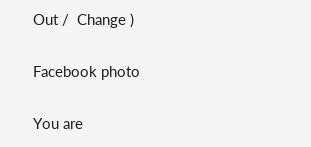Out /  Change )

Facebook photo

You are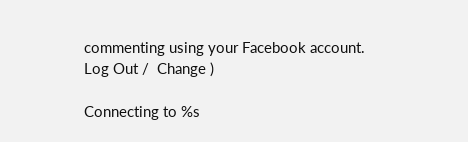commenting using your Facebook account. Log Out /  Change )

Connecting to %s